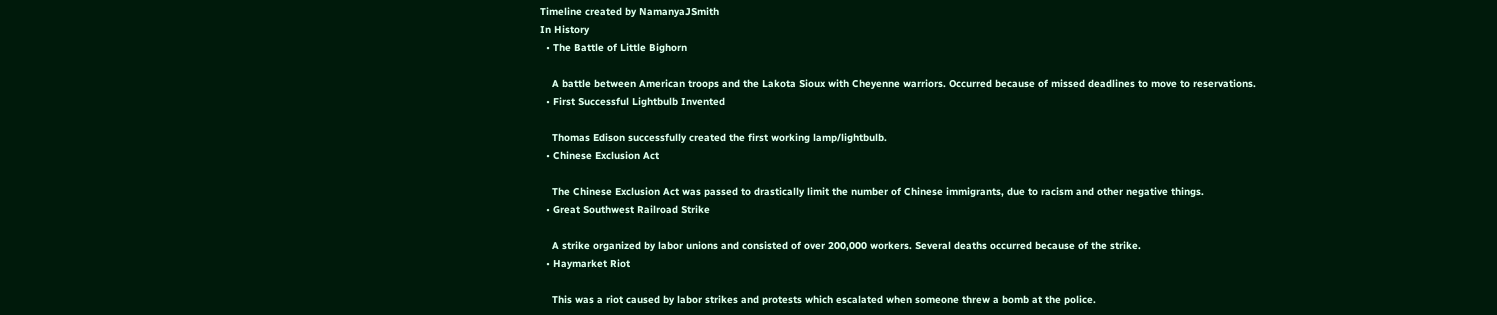Timeline created by NamanyaJSmith
In History
  • The Battle of Little Bighorn

    A battle between American troops and the Lakota Sioux with Cheyenne warriors. Occurred because of missed deadlines to move to reservations.
  • First Successful Lightbulb Invented

    Thomas Edison successfully created the first working lamp/lightbulb.
  • Chinese Exclusion Act

    The Chinese Exclusion Act was passed to drastically limit the number of Chinese immigrants, due to racism and other negative things.
  • Great Southwest Railroad Strike

    A strike organized by labor unions and consisted of over 200,000 workers. Several deaths occurred because of the strike.
  • Haymarket Riot

    This was a riot caused by labor strikes and protests which escalated when someone threw a bomb at the police.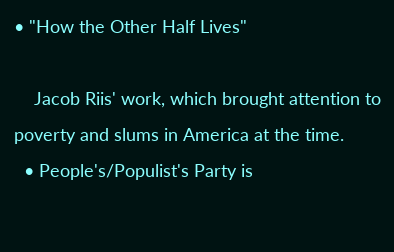• "How the Other Half Lives"

    Jacob Riis' work, which brought attention to poverty and slums in America at the time.
  • People's/Populist's Party is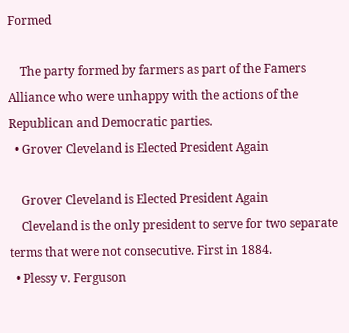Formed

    The party formed by farmers as part of the Famers Alliance who were unhappy with the actions of the Republican and Democratic parties.
  • Grover Cleveland is Elected President Again

    Grover Cleveland is Elected President Again
    Cleveland is the only president to serve for two separate terms that were not consecutive. First in 1884.
  • Plessy v. Ferguson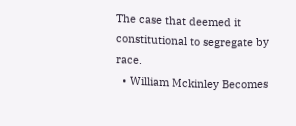The case that deemed it constitutional to segregate by race.
  • William Mckinley Becomes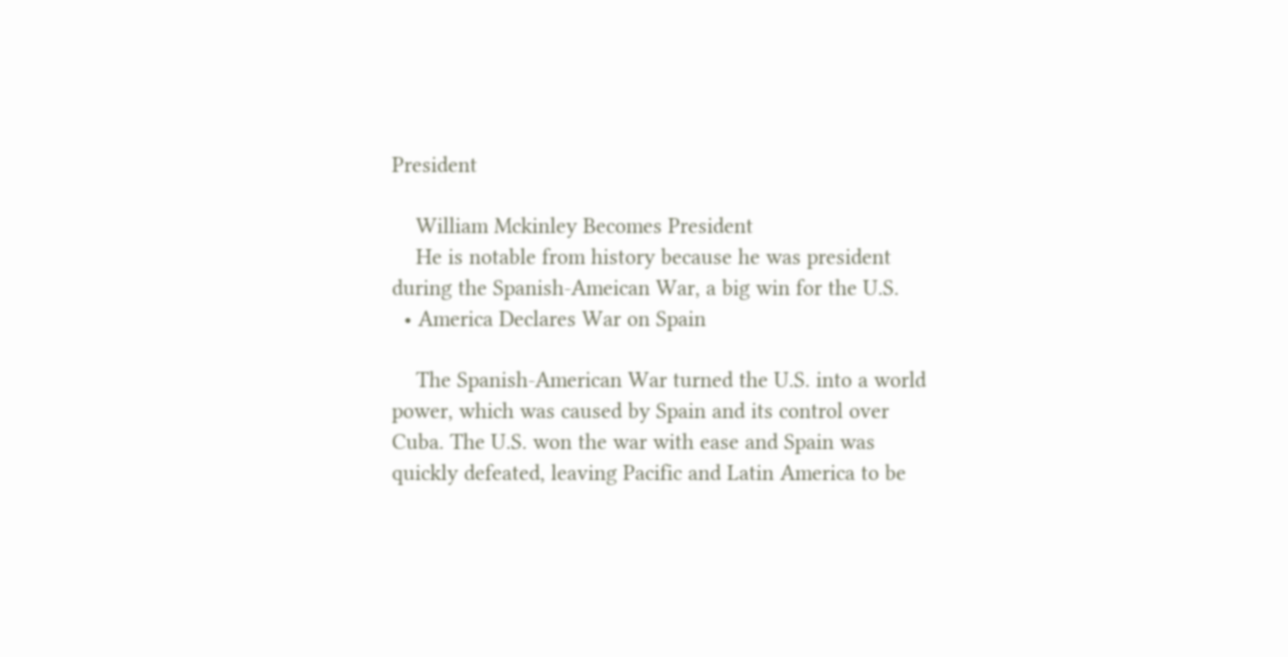President

    William Mckinley Becomes President
    He is notable from history because he was president during the Spanish-Ameican War, a big win for the U.S.
  • America Declares War on Spain

    The Spanish-American War turned the U.S. into a world power, which was caused by Spain and its control over Cuba. The U.S. won the war with ease and Spain was quickly defeated, leaving Pacific and Latin America to be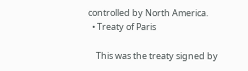controlled by North America.
  • Treaty of Paris

    This was the treaty signed by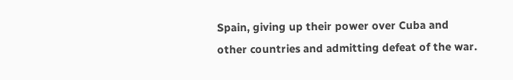Spain, giving up their power over Cuba and other countries and admitting defeat of the war.